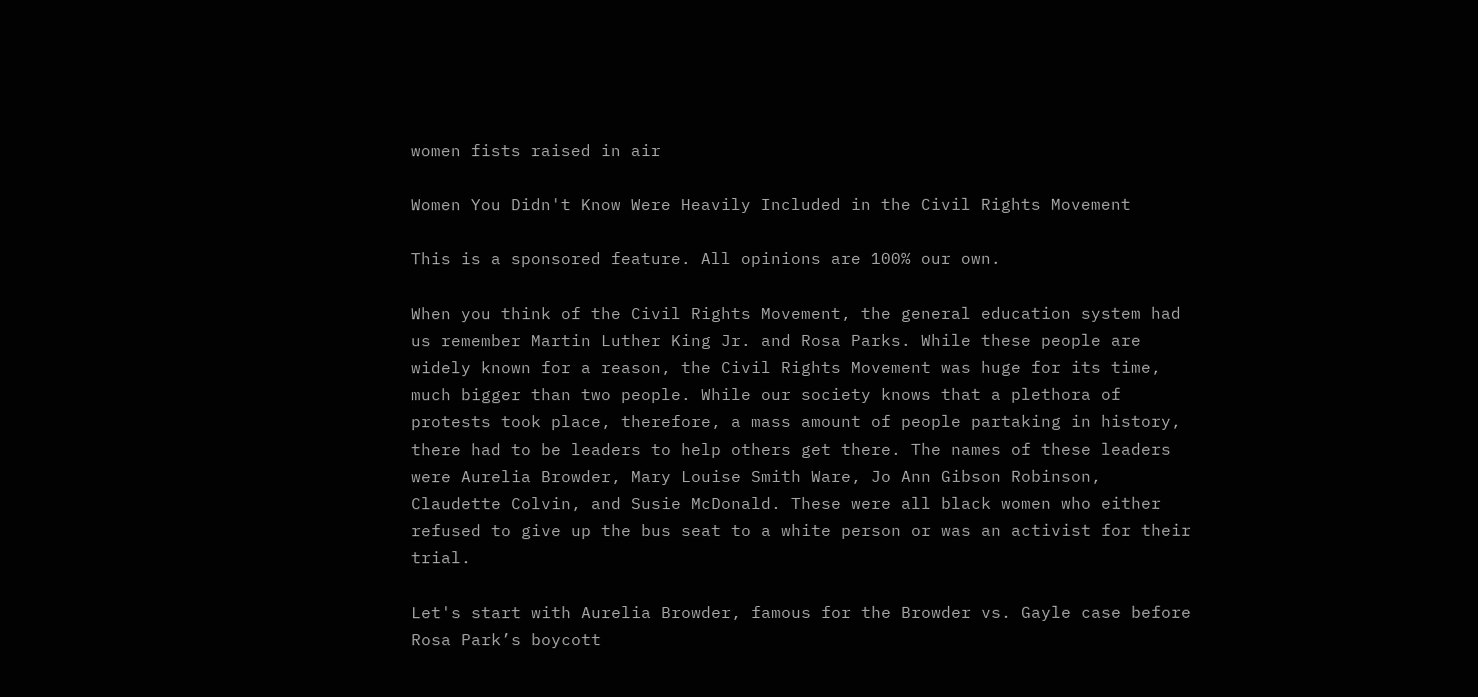women fists raised in air

Women You Didn't Know Were Heavily Included in the Civil Rights Movement

This is a sponsored feature. All opinions are 100% our own.

When you think of the Civil Rights Movement, the general education system had us remember Martin Luther King Jr. and Rosa Parks. While these people are widely known for a reason, the Civil Rights Movement was huge for its time, much bigger than two people. While our society knows that a plethora of protests took place, therefore, a mass amount of people partaking in history, there had to be leaders to help others get there. The names of these leaders were Aurelia Browder, Mary Louise Smith Ware, Jo Ann Gibson Robinson, Claudette Colvin, and Susie McDonald. These were all black women who either refused to give up the bus seat to a white person or was an activist for their trial.

Let's start with Aurelia Browder, famous for the Browder vs. Gayle case before Rosa Park’s boycott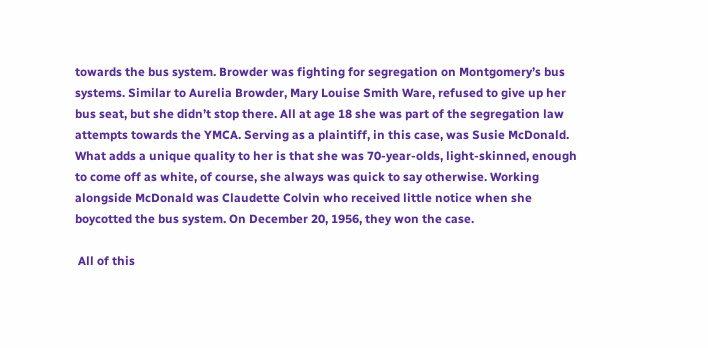towards the bus system. Browder was fighting for segregation on Montgomery’s bus systems. Similar to Aurelia Browder, Mary Louise Smith Ware, refused to give up her bus seat, but she didn’t stop there. All at age 18 she was part of the segregation law attempts towards the YMCA. Serving as a plaintiff, in this case, was Susie McDonald. What adds a unique quality to her is that she was 70-year-olds, light-skinned, enough to come off as white, of course, she always was quick to say otherwise. Working alongside McDonald was Claudette Colvin who received little notice when she boycotted the bus system. On December 20, 1956, they won the case.

 All of this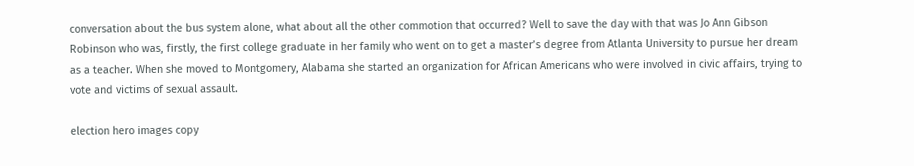conversation about the bus system alone, what about all the other commotion that occurred? Well to save the day with that was Jo Ann Gibson Robinson who was, firstly, the first college graduate in her family who went on to get a master’s degree from Atlanta University to pursue her dream as a teacher. When she moved to Montgomery, Alabama she started an organization for African Americans who were involved in civic affairs, trying to vote and victims of sexual assault.

election hero images copy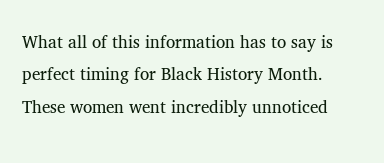What all of this information has to say is perfect timing for Black History Month. These women went incredibly unnoticed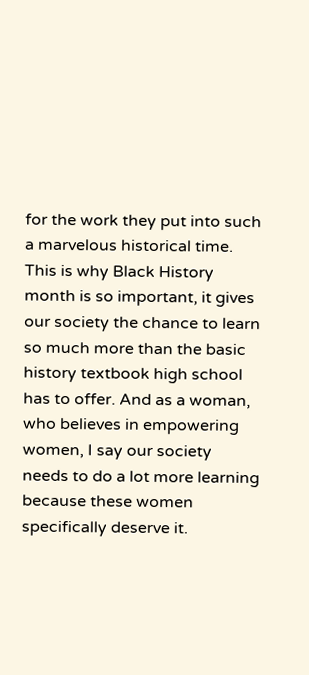for the work they put into such a marvelous historical time. This is why Black History month is so important, it gives our society the chance to learn so much more than the basic history textbook high school has to offer. And as a woman, who believes in empowering women, I say our society needs to do a lot more learning because these women specifically deserve it.